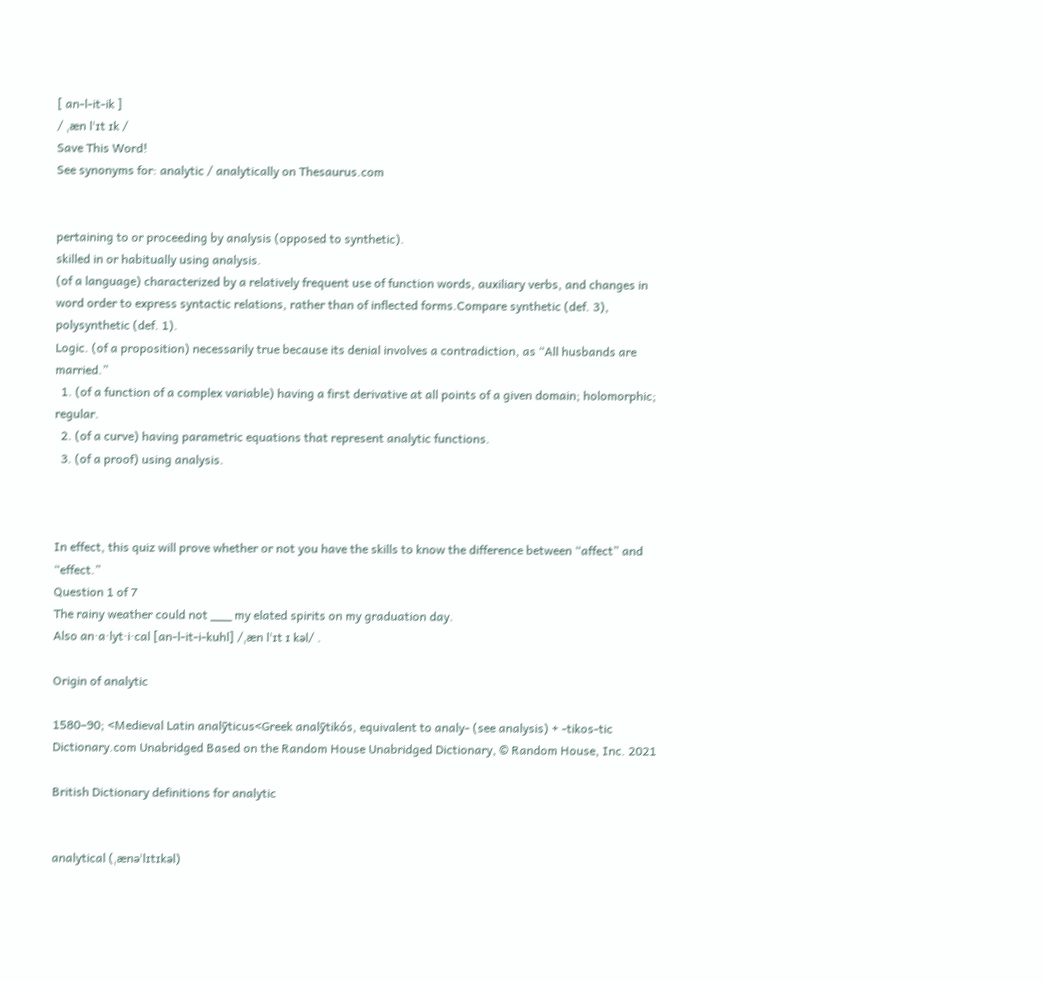[ an-l-it-ik ]
/ ˌæn lˈɪt ɪk /
Save This Word!
See synonyms for: analytic / analytically on Thesaurus.com


pertaining to or proceeding by analysis (opposed to synthetic).
skilled in or habitually using analysis.
(of a language) characterized by a relatively frequent use of function words, auxiliary verbs, and changes in word order to express syntactic relations, rather than of inflected forms.Compare synthetic (def. 3), polysynthetic (def. 1).
Logic. (of a proposition) necessarily true because its denial involves a contradiction, as “All husbands are married.”
  1. (of a function of a complex variable) having a first derivative at all points of a given domain; holomorphic; regular.
  2. (of a curve) having parametric equations that represent analytic functions.
  3. (of a proof) using analysis.



In effect, this quiz will prove whether or not you have the skills to know the difference between “affect” and “effect.”
Question 1 of 7
The rainy weather could not ___ my elated spirits on my graduation day.
Also an·a·lyt·i·cal [an-l-it-i-kuhl] /ˌæn lˈɪt ɪ kəl/ .

Origin of analytic

1580–90; <Medieval Latin analȳticus<Greek analȳtikós, equivalent to analy- (see analysis) + -tikos-tic
Dictionary.com Unabridged Based on the Random House Unabridged Dictionary, © Random House, Inc. 2021

British Dictionary definitions for analytic


analytical (ˌænəˈlɪtɪkəl)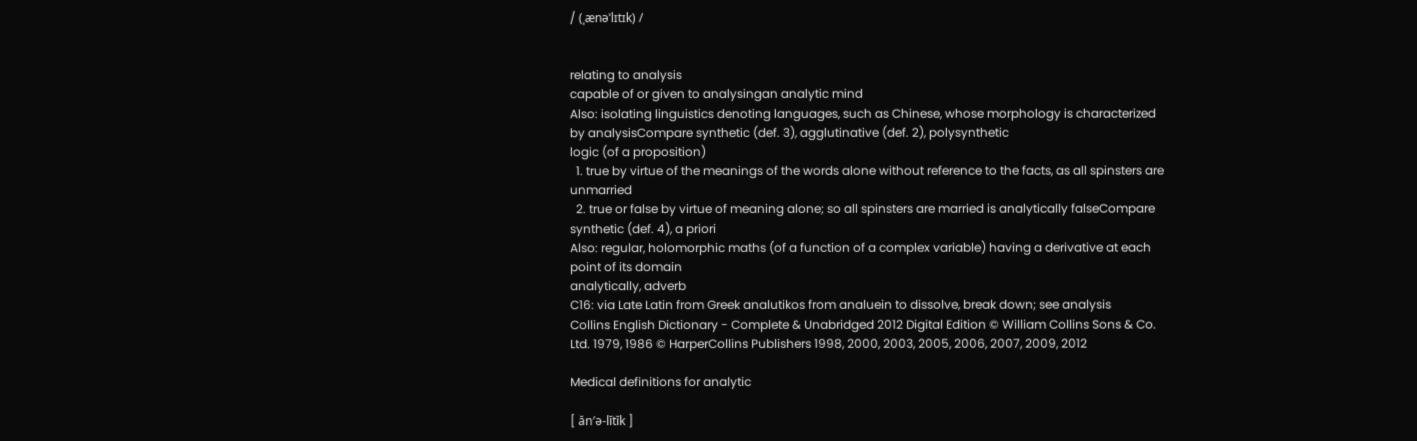/ (ˌænəˈlɪtɪk) /


relating to analysis
capable of or given to analysingan analytic mind
Also: isolating linguistics denoting languages, such as Chinese, whose morphology is characterized by analysisCompare synthetic (def. 3), agglutinative (def. 2), polysynthetic
logic (of a proposition)
  1. true by virtue of the meanings of the words alone without reference to the facts, as all spinsters are unmarried
  2. true or false by virtue of meaning alone; so all spinsters are married is analytically falseCompare synthetic (def. 4), a priori
Also: regular, holomorphic maths (of a function of a complex variable) having a derivative at each point of its domain
analytically, adverb
C16: via Late Latin from Greek analutikos from analuein to dissolve, break down; see analysis
Collins English Dictionary - Complete & Unabridged 2012 Digital Edition © William Collins Sons & Co. Ltd. 1979, 1986 © HarperCollins Publishers 1998, 2000, 2003, 2005, 2006, 2007, 2009, 2012

Medical definitions for analytic

[ ăn′ə-lĭtĭk ]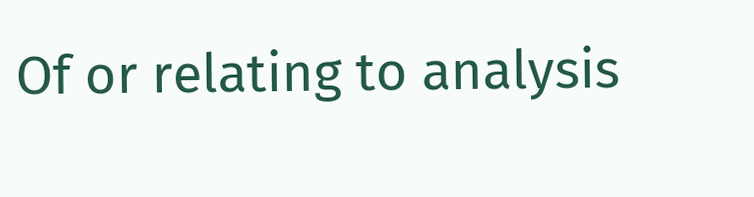Of or relating to analysis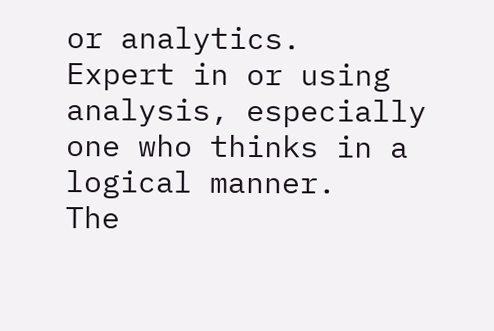or analytics.
Expert in or using analysis, especially one who thinks in a logical manner.
The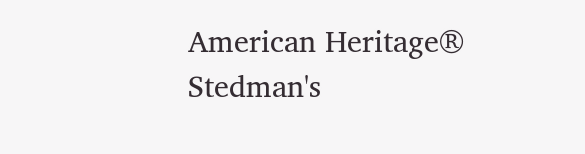American Heritage® Stedman's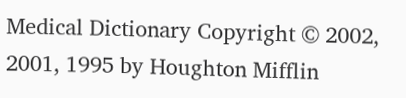Medical Dictionary Copyright © 2002, 2001, 1995 by Houghton Mifflin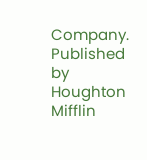Company. Published by Houghton Mifflin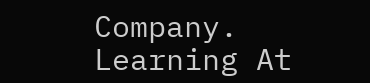Company.
Learning At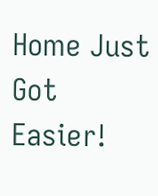Home Just Got Easier!